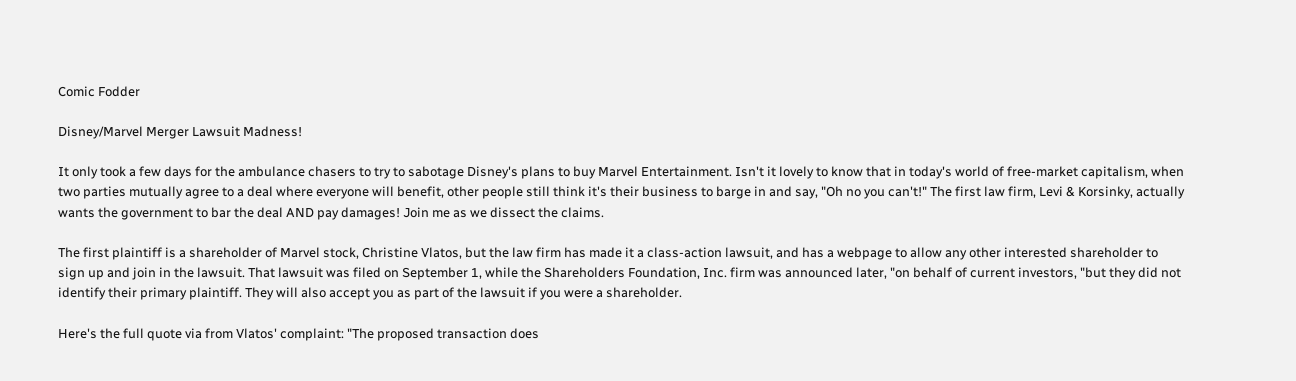Comic Fodder

Disney/Marvel Merger Lawsuit Madness!

It only took a few days for the ambulance chasers to try to sabotage Disney's plans to buy Marvel Entertainment. Isn't it lovely to know that in today's world of free-market capitalism, when two parties mutually agree to a deal where everyone will benefit, other people still think it's their business to barge in and say, "Oh no you can't!" The first law firm, Levi & Korsinky, actually wants the government to bar the deal AND pay damages! Join me as we dissect the claims.

The first plaintiff is a shareholder of Marvel stock, Christine Vlatos, but the law firm has made it a class-action lawsuit, and has a webpage to allow any other interested shareholder to sign up and join in the lawsuit. That lawsuit was filed on September 1, while the Shareholders Foundation, Inc. firm was announced later, "on behalf of current investors, "but they did not identify their primary plaintiff. They will also accept you as part of the lawsuit if you were a shareholder.

Here's the full quote via from Vlatos' complaint: "The proposed transaction does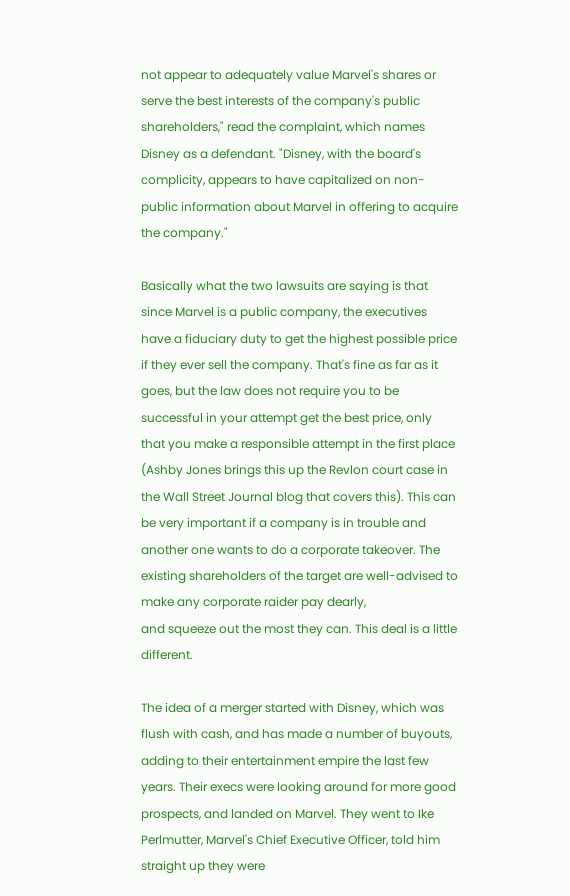not appear to adequately value Marvel's shares or serve the best interests of the company's public shareholders," read the complaint, which names Disney as a defendant. "Disney, with the board's complicity, appears to have capitalized on non-public information about Marvel in offering to acquire the company."

Basically what the two lawsuits are saying is that since Marvel is a public company, the executives have a fiduciary duty to get the highest possible price if they ever sell the company. That's fine as far as it goes, but the law does not require you to be successful in your attempt get the best price, only that you make a responsible attempt in the first place (Ashby Jones brings this up the Revlon court case in the Wall Street Journal blog that covers this). This can be very important if a company is in trouble and another one wants to do a corporate takeover. The existing shareholders of the target are well-advised to make any corporate raider pay dearly,
and squeeze out the most they can. This deal is a little different.

The idea of a merger started with Disney, which was flush with cash, and has made a number of buyouts, adding to their entertainment empire the last few years. Their execs were looking around for more good prospects, and landed on Marvel. They went to Ike Perlmutter, Marvel's Chief Executive Officer, told him straight up they were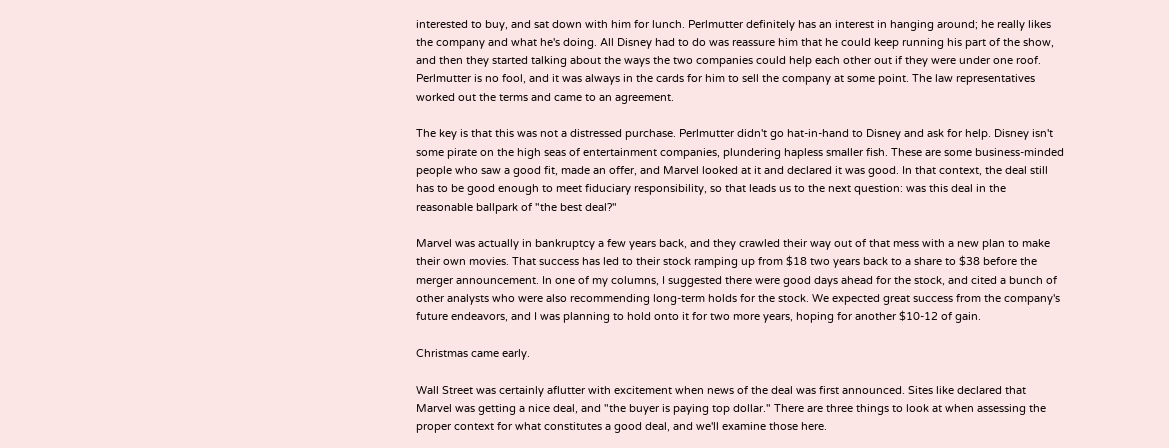interested to buy, and sat down with him for lunch. Perlmutter definitely has an interest in hanging around; he really likes the company and what he's doing. All Disney had to do was reassure him that he could keep running his part of the show, and then they started talking about the ways the two companies could help each other out if they were under one roof. Perlmutter is no fool, and it was always in the cards for him to sell the company at some point. The law representatives worked out the terms and came to an agreement.

The key is that this was not a distressed purchase. Perlmutter didn't go hat-in-hand to Disney and ask for help. Disney isn't some pirate on the high seas of entertainment companies, plundering hapless smaller fish. These are some business-minded people who saw a good fit, made an offer, and Marvel looked at it and declared it was good. In that context, the deal still has to be good enough to meet fiduciary responsibility, so that leads us to the next question: was this deal in the reasonable ballpark of "the best deal?"

Marvel was actually in bankruptcy a few years back, and they crawled their way out of that mess with a new plan to make their own movies. That success has led to their stock ramping up from $18 two years back to a share to $38 before the merger announcement. In one of my columns, I suggested there were good days ahead for the stock, and cited a bunch of other analysts who were also recommending long-term holds for the stock. We expected great success from the company's future endeavors, and I was planning to hold onto it for two more years, hoping for another $10-12 of gain.

Christmas came early.

Wall Street was certainly aflutter with excitement when news of the deal was first announced. Sites like declared that Marvel was getting a nice deal, and "the buyer is paying top dollar." There are three things to look at when assessing the proper context for what constitutes a good deal, and we'll examine those here.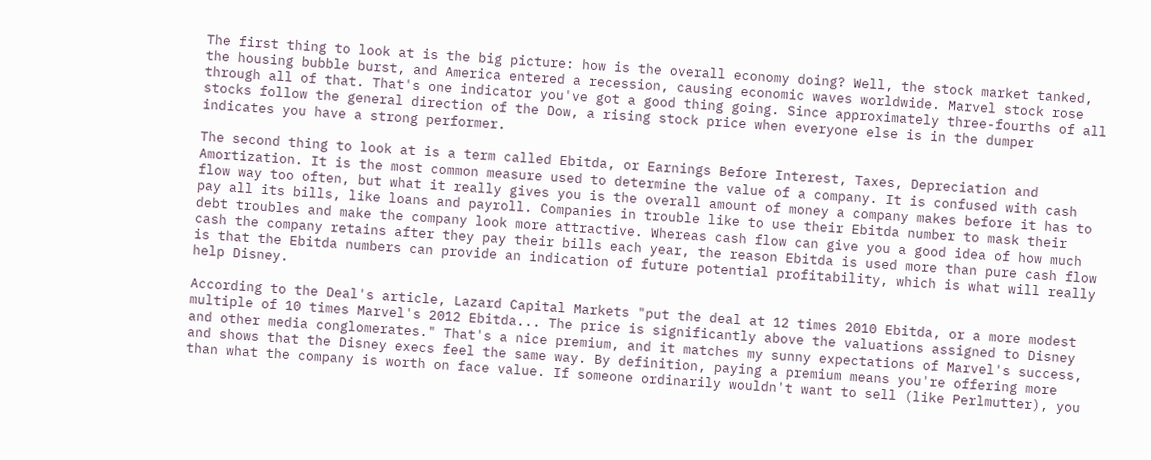The first thing to look at is the big picture: how is the overall economy doing? Well, the stock market tanked, the housing bubble burst, and America entered a recession, causing economic waves worldwide. Marvel stock rose through all of that. That's one indicator you've got a good thing going. Since approximately three-fourths of all stocks follow the general direction of the Dow, a rising stock price when everyone else is in the dumper indicates you have a strong performer.

The second thing to look at is a term called Ebitda, or Earnings Before Interest, Taxes, Depreciation and Amortization. It is the most common measure used to determine the value of a company. It is confused with cash flow way too often, but what it really gives you is the overall amount of money a company makes before it has to pay all its bills, like loans and payroll. Companies in trouble like to use their Ebitda number to mask their debt troubles and make the company look more attractive. Whereas cash flow can give you a good idea of how much cash the company retains after they pay their bills each year, the reason Ebitda is used more than pure cash flow is that the Ebitda numbers can provide an indication of future potential profitability, which is what will really help Disney.

According to the Deal's article, Lazard Capital Markets "put the deal at 12 times 2010 Ebitda, or a more modest multiple of 10 times Marvel's 2012 Ebitda... The price is significantly above the valuations assigned to Disney and other media conglomerates." That's a nice premium, and it matches my sunny expectations of Marvel's success, and shows that the Disney execs feel the same way. By definition, paying a premium means you're offering more than what the company is worth on face value. If someone ordinarily wouldn't want to sell (like Perlmutter), you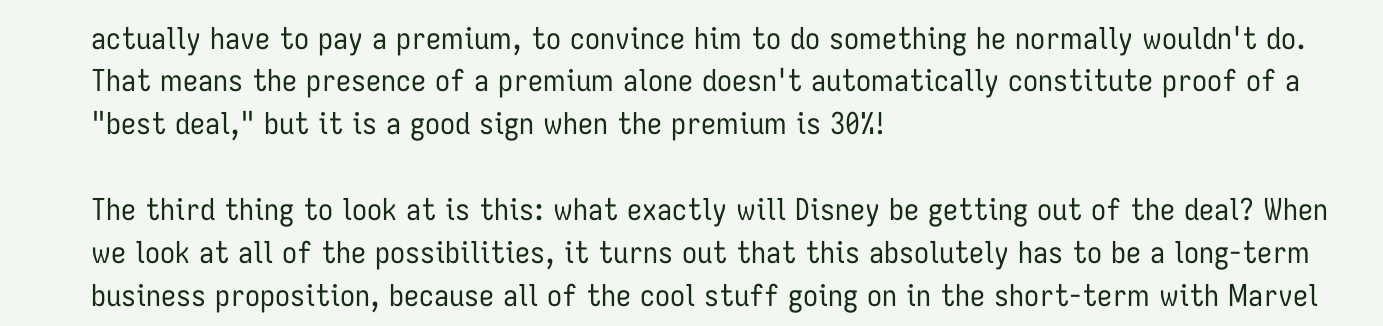actually have to pay a premium, to convince him to do something he normally wouldn't do. That means the presence of a premium alone doesn't automatically constitute proof of a "best deal," but it is a good sign when the premium is 30%!

The third thing to look at is this: what exactly will Disney be getting out of the deal? When we look at all of the possibilities, it turns out that this absolutely has to be a long-term business proposition, because all of the cool stuff going on in the short-term with Marvel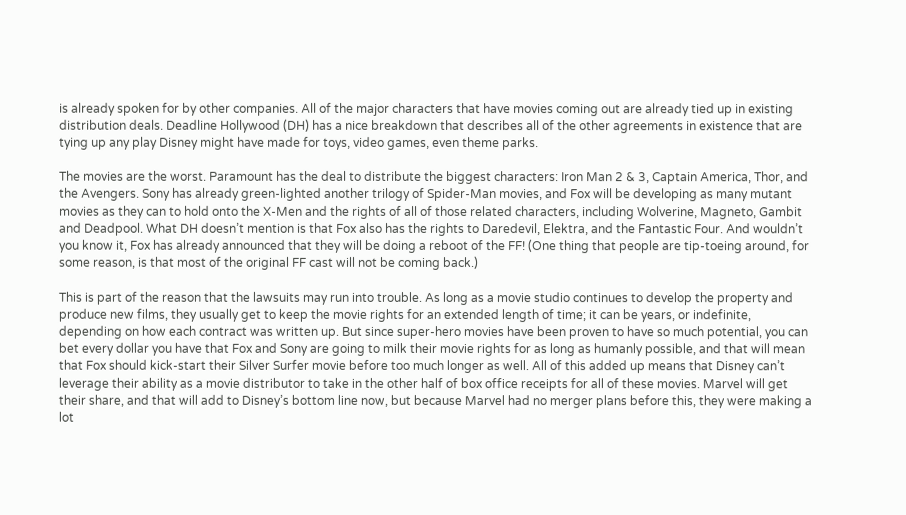is already spoken for by other companies. All of the major characters that have movies coming out are already tied up in existing distribution deals. Deadline Hollywood (DH) has a nice breakdown that describes all of the other agreements in existence that are tying up any play Disney might have made for toys, video games, even theme parks.

The movies are the worst. Paramount has the deal to distribute the biggest characters: Iron Man 2 & 3, Captain America, Thor, and the Avengers. Sony has already green-lighted another trilogy of Spider-Man movies, and Fox will be developing as many mutant movies as they can to hold onto the X-Men and the rights of all of those related characters, including Wolverine, Magneto, Gambit and Deadpool. What DH doesn’t mention is that Fox also has the rights to Daredevil, Elektra, and the Fantastic Four. And wouldn’t you know it, Fox has already announced that they will be doing a reboot of the FF! (One thing that people are tip-toeing around, for some reason, is that most of the original FF cast will not be coming back.)

This is part of the reason that the lawsuits may run into trouble. As long as a movie studio continues to develop the property and produce new films, they usually get to keep the movie rights for an extended length of time; it can be years, or indefinite, depending on how each contract was written up. But since super-hero movies have been proven to have so much potential, you can bet every dollar you have that Fox and Sony are going to milk their movie rights for as long as humanly possible, and that will mean that Fox should kick-start their Silver Surfer movie before too much longer as well. All of this added up means that Disney can’t leverage their ability as a movie distributor to take in the other half of box office receipts for all of these movies. Marvel will get their share, and that will add to Disney’s bottom line now, but because Marvel had no merger plans before this, they were making a lot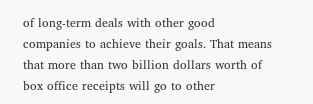of long-term deals with other good companies to achieve their goals. That means that more than two billion dollars worth of box office receipts will go to other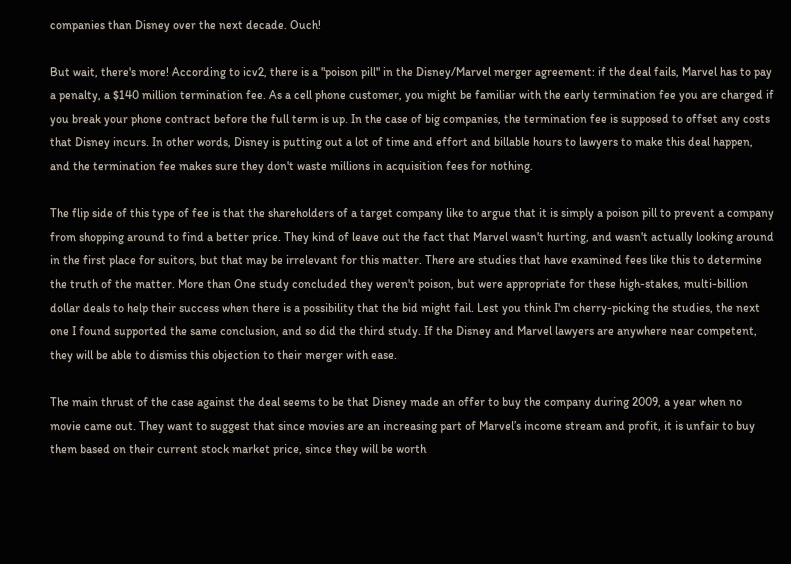companies than Disney over the next decade. Ouch!

But wait, there's more! According to icv2, there is a "poison pill" in the Disney/Marvel merger agreement: if the deal fails, Marvel has to pay a penalty, a $140 million termination fee. As a cell phone customer, you might be familiar with the early termination fee you are charged if you break your phone contract before the full term is up. In the case of big companies, the termination fee is supposed to offset any costs that Disney incurs. In other words, Disney is putting out a lot of time and effort and billable hours to lawyers to make this deal happen, and the termination fee makes sure they don't waste millions in acquisition fees for nothing.

The flip side of this type of fee is that the shareholders of a target company like to argue that it is simply a poison pill to prevent a company from shopping around to find a better price. They kind of leave out the fact that Marvel wasn't hurting, and wasn't actually looking around in the first place for suitors, but that may be irrelevant for this matter. There are studies that have examined fees like this to determine the truth of the matter. More than One study concluded they weren't poison, but were appropriate for these high-stakes, multi-billion dollar deals to help their success when there is a possibility that the bid might fail. Lest you think I'm cherry-picking the studies, the next one I found supported the same conclusion, and so did the third study. If the Disney and Marvel lawyers are anywhere near competent, they will be able to dismiss this objection to their merger with ease.

The main thrust of the case against the deal seems to be that Disney made an offer to buy the company during 2009, a year when no movie came out. They want to suggest that since movies are an increasing part of Marvel’s income stream and profit, it is unfair to buy them based on their current stock market price, since they will be worth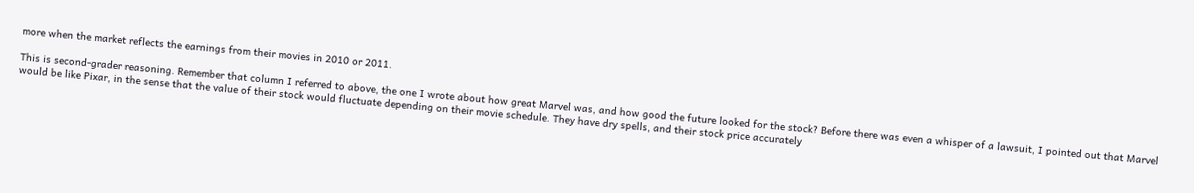more when the market reflects the earnings from their movies in 2010 or 2011.

This is second-grader reasoning. Remember that column I referred to above, the one I wrote about how great Marvel was, and how good the future looked for the stock? Before there was even a whisper of a lawsuit, I pointed out that Marvel would be like Pixar, in the sense that the value of their stock would fluctuate depending on their movie schedule. They have dry spells, and their stock price accurately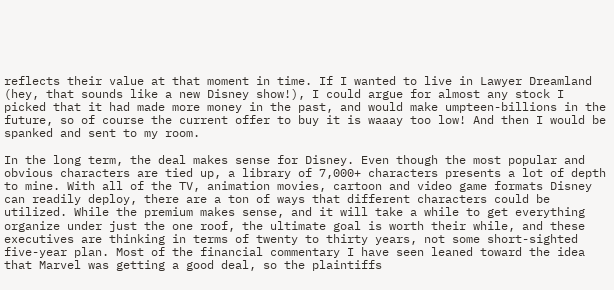reflects their value at that moment in time. If I wanted to live in Lawyer Dreamland (hey, that sounds like a new Disney show!), I could argue for almost any stock I picked that it had made more money in the past, and would make umpteen-billions in the future, so of course the current offer to buy it is waaay too low! And then I would be spanked and sent to my room.

In the long term, the deal makes sense for Disney. Even though the most popular and obvious characters are tied up, a library of 7,000+ characters presents a lot of depth to mine. With all of the TV, animation movies, cartoon and video game formats Disney can readily deploy, there are a ton of ways that different characters could be utilized. While the premium makes sense, and it will take a while to get everything organize under just the one roof, the ultimate goal is worth their while, and these executives are thinking in terms of twenty to thirty years, not some short-sighted five-year plan. Most of the financial commentary I have seen leaned toward the idea that Marvel was getting a good deal, so the plaintiffs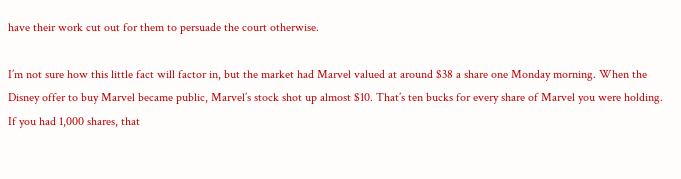have their work cut out for them to persuade the court otherwise.

I’m not sure how this little fact will factor in, but the market had Marvel valued at around $38 a share one Monday morning. When the Disney offer to buy Marvel became public, Marvel’s stock shot up almost $10. That’s ten bucks for every share of Marvel you were holding. If you had 1,000 shares, that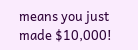means you just made $10,000!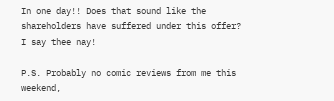In one day!! Does that sound like the shareholders have suffered under this offer? I say thee nay!

P.S. Probably no comic reviews from me this weekend,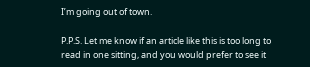I’m going out of town.

P.P.S. Let me know if an article like this is too long to read in one sitting, and you would prefer to see it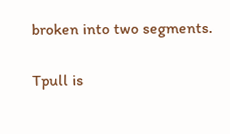broken into two segments.

Tpull is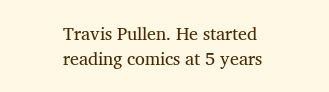Travis Pullen. He started reading comics at 5 years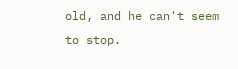old, and he can't seem to stop.